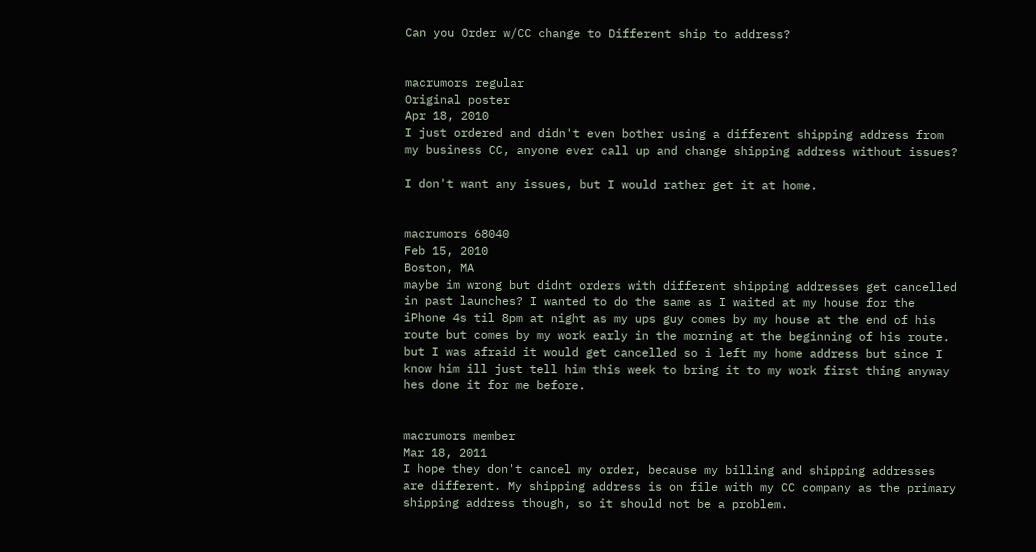Can you Order w/CC change to Different ship to address?


macrumors regular
Original poster
Apr 18, 2010
I just ordered and didn't even bother using a different shipping address from my business CC, anyone ever call up and change shipping address without issues?

I don't want any issues, but I would rather get it at home.


macrumors 68040
Feb 15, 2010
Boston, MA
maybe im wrong but didnt orders with different shipping addresses get cancelled in past launches? I wanted to do the same as I waited at my house for the iPhone 4s til 8pm at night as my ups guy comes by my house at the end of his route but comes by my work early in the morning at the beginning of his route. but I was afraid it would get cancelled so i left my home address but since I know him ill just tell him this week to bring it to my work first thing anyway hes done it for me before.


macrumors member
Mar 18, 2011
I hope they don't cancel my order, because my billing and shipping addresses are different. My shipping address is on file with my CC company as the primary shipping address though, so it should not be a problem.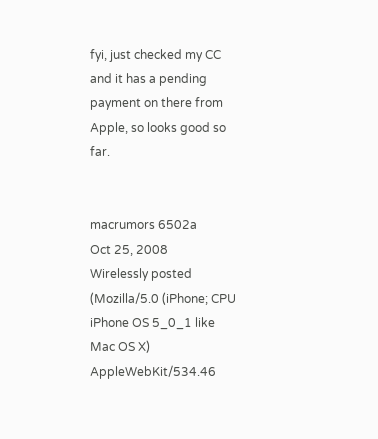fyi, just checked my CC and it has a pending payment on there from Apple, so looks good so far.


macrumors 6502a
Oct 25, 2008
Wirelessly posted (Mozilla/5.0 (iPhone; CPU iPhone OS 5_0_1 like Mac OS X) AppleWebKit/534.46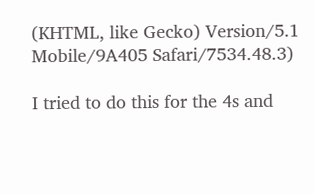(KHTML, like Gecko) Version/5.1 Mobile/9A405 Safari/7534.48.3)

I tried to do this for the 4s and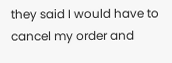they said I would have to cancel my order and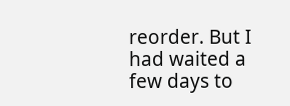reorder. But I had waited a few days to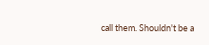call them. Shouldn't be a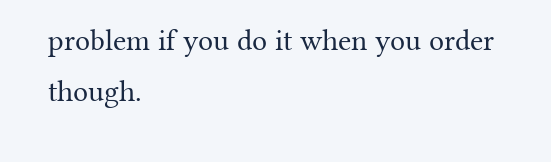problem if you do it when you order though.